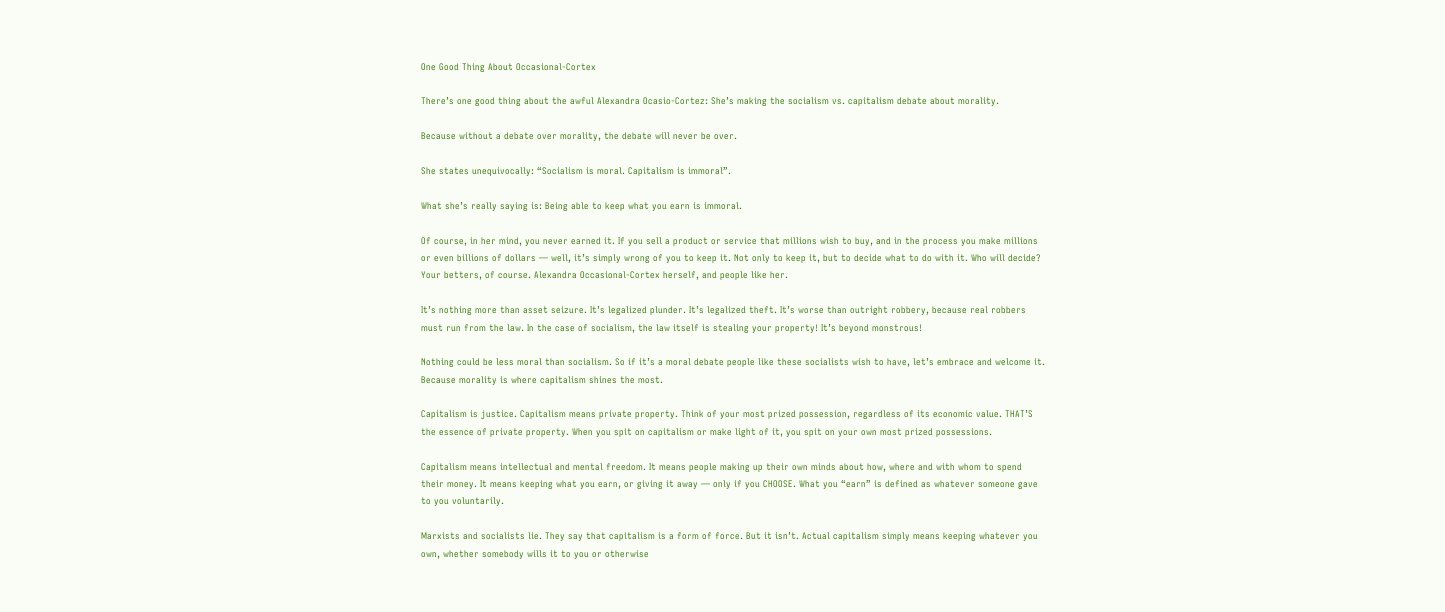One Good Thing About Occasional-Cortex

There’s one good thing about the awful Alexandra Ocasio-Cortez: She’s making the socialism vs. capitalism debate about morality.

Because without a debate over morality, the debate will never be over.

She states unequivocally: “Socialism is moral. Capitalism is immoral”.

What she’s really saying is: Being able to keep what you earn is immoral.

Of course, in her mind, you never earned it. If you sell a product or service that millions wish to buy, and in the process you make millions or even billions of dollars — well, it’s simply wrong of you to keep it. Not only to keep it, but to decide what to do with it. Who will decide? Your betters, of course. Alexandra Occasional-Cortex herself, and people like her.

It’s nothing more than asset seizure. It’s legalized plunder. It’s legalized theft. It’s worse than outright robbery, because real robbers must run from the law. In the case of socialism, the law itself is stealing your property! It’s beyond monstrous!

Nothing could be less moral than socialism. So if it’s a moral debate people like these socialists wish to have, let’s embrace and welcome it. Because morality is where capitalism shines the most.

Capitalism is justice. Capitalism means private property. Think of your most prized possession, regardless of its economic value. THAT’S the essence of private property. When you spit on capitalism or make light of it, you spit on your own most prized possessions.

Capitalism means intellectual and mental freedom. It means people making up their own minds about how, where and with whom to spend their money. It means keeping what you earn, or giving it away — only if you CHOOSE. What you “earn” is defined as whatever someone gave to you voluntarily.

Marxists and socialists lie. They say that capitalism is a form of force. But it isn’t. Actual capitalism simply means keeping whatever you own, whether somebody wills it to you or otherwise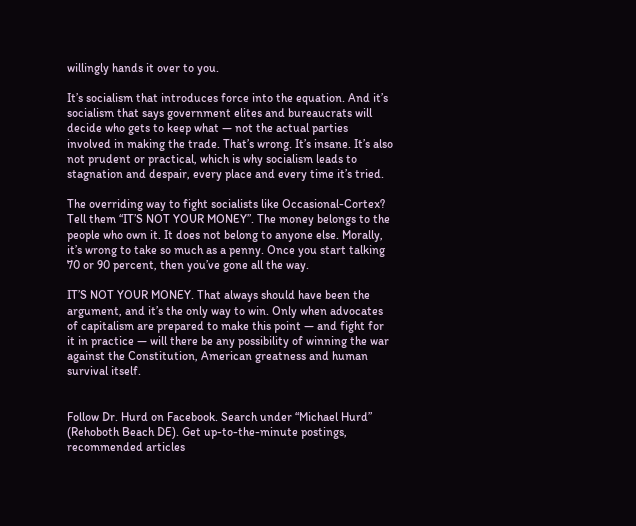willingly hands it over to you.

It’s socialism that introduces force into the equation. And it’s socialism that says government elites and bureaucrats will decide who gets to keep what — not the actual parties involved in making the trade. That’s wrong. It’s insane. It’s also not prudent or practical, which is why socialism leads to stagnation and despair, every place and every time it’s tried.

The overriding way to fight socialists like Occasional-Cortex? Tell them “IT’S NOT YOUR MONEY”. The money belongs to the people who own it. It does not belong to anyone else. Morally, it’s wrong to take so much as a penny. Once you start talking 70 or 90 percent, then you’ve gone all the way.

IT’S NOT YOUR MONEY. That always should have been the argument, and it’s the only way to win. Only when advocates of capitalism are prepared to make this point — and fight for it in practice — will there be any possibility of winning the war against the Constitution, American greatness and human survival itself.


Follow Dr. Hurd on Facebook. Search under “Michael Hurd” (Rehoboth Beach DE). Get up-to-the-minute postings, recommended articles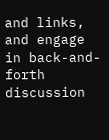and links, and engage in back-and-forth discussion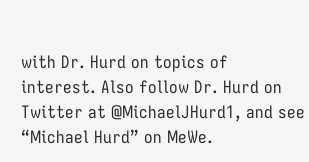with Dr. Hurd on topics of interest. Also follow Dr. Hurd on Twitter at @MichaelJHurd1, and see “Michael Hurd” on MeWe.